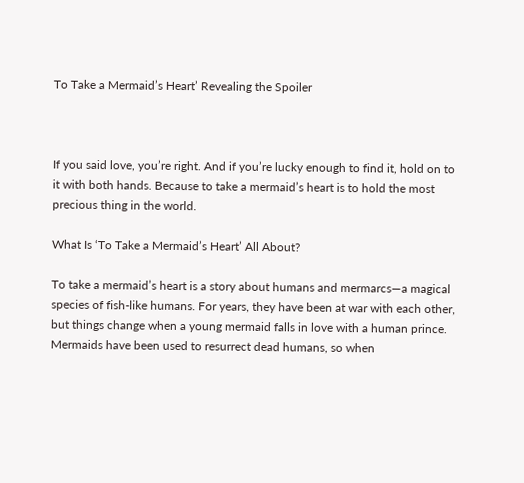To Take a Mermaid’s Heart’ Revealing the Spoiler



If you said love, you’re right. And if you’re lucky enough to find it, hold on to it with both hands. Because to take a mermaid’s heart is to hold the most precious thing in the world.

What Is ‘To Take a Mermaid’s Heart’ All About?

To take a mermaid’s heart is a story about humans and mermarcs—a magical species of fish-like humans. For years, they have been at war with each other, but things change when a young mermaid falls in love with a human prince. Mermaids have been used to resurrect dead humans, so when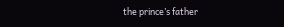the prince’s father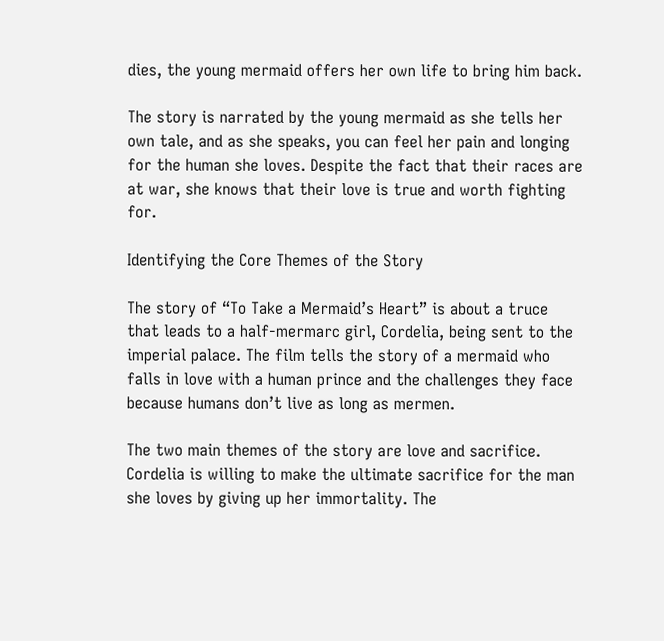dies, the young mermaid offers her own life to bring him back.

The story is narrated by the young mermaid as she tells her own tale, and as she speaks, you can feel her pain and longing for the human she loves. Despite the fact that their races are at war, she knows that their love is true and worth fighting for.

Identifying the Core Themes of the Story

The story of “To Take a Mermaid’s Heart” is about a truce that leads to a half-mermarc girl, Cordelia, being sent to the imperial palace. The film tells the story of a mermaid who falls in love with a human prince and the challenges they face because humans don’t live as long as mermen.

The two main themes of the story are love and sacrifice. Cordelia is willing to make the ultimate sacrifice for the man she loves by giving up her immortality. The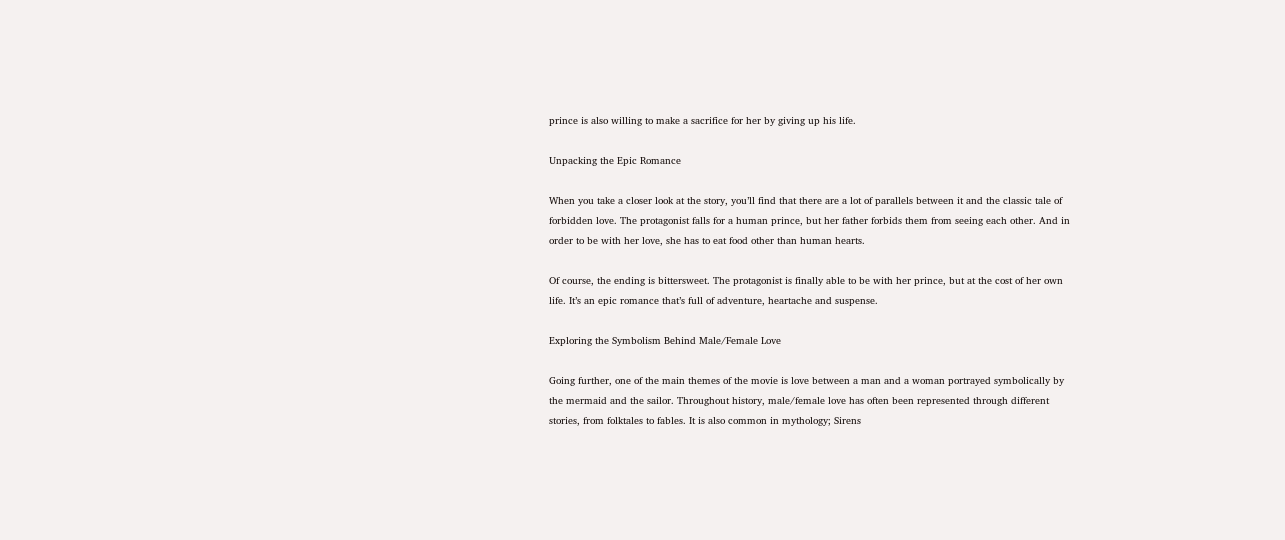prince is also willing to make a sacrifice for her by giving up his life.

Unpacking the Epic Romance

When you take a closer look at the story, you’ll find that there are a lot of parallels between it and the classic tale of forbidden love. The protagonist falls for a human prince, but her father forbids them from seeing each other. And in order to be with her love, she has to eat food other than human hearts.

Of course, the ending is bittersweet. The protagonist is finally able to be with her prince, but at the cost of her own life. It’s an epic romance that’s full of adventure, heartache and suspense.

Exploring the Symbolism Behind Male/Female Love

Going further, one of the main themes of the movie is love between a man and a woman portrayed symbolically by the mermaid and the sailor. Throughout history, male/female love has often been represented through different stories, from folktales to fables. It is also common in mythology; Sirens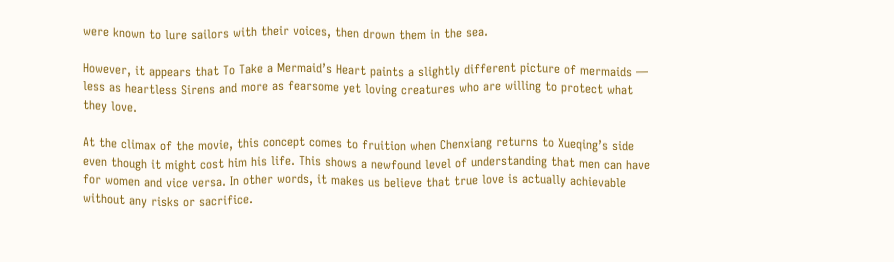were known to lure sailors with their voices, then drown them in the sea.

However, it appears that To Take a Mermaid’s Heart paints a slightly different picture of mermaids — less as heartless Sirens and more as fearsome yet loving creatures who are willing to protect what they love.

At the climax of the movie, this concept comes to fruition when Chenxiang returns to Xueqing’s side even though it might cost him his life. This shows a newfound level of understanding that men can have for women and vice versa. In other words, it makes us believe that true love is actually achievable without any risks or sacrifice.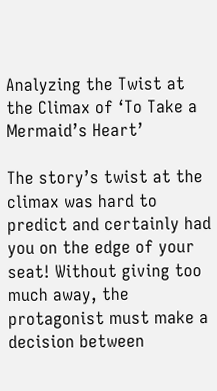Analyzing the Twist at the Climax of ‘To Take a Mermaid’s Heart’

The story’s twist at the climax was hard to predict and certainly had you on the edge of your seat! Without giving too much away, the protagonist must make a decision between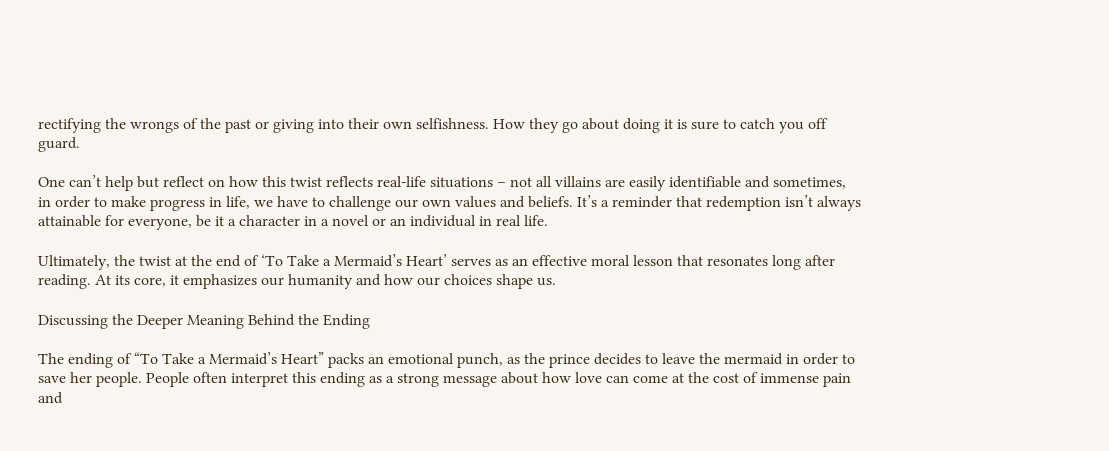rectifying the wrongs of the past or giving into their own selfishness. How they go about doing it is sure to catch you off guard.

One can’t help but reflect on how this twist reflects real-life situations – not all villains are easily identifiable and sometimes, in order to make progress in life, we have to challenge our own values and beliefs. It’s a reminder that redemption isn’t always attainable for everyone, be it a character in a novel or an individual in real life.

Ultimately, the twist at the end of ‘To Take a Mermaid’s Heart’ serves as an effective moral lesson that resonates long after reading. At its core, it emphasizes our humanity and how our choices shape us.

Discussing the Deeper Meaning Behind the Ending

The ending of “To Take a Mermaid’s Heart” packs an emotional punch, as the prince decides to leave the mermaid in order to save her people. People often interpret this ending as a strong message about how love can come at the cost of immense pain and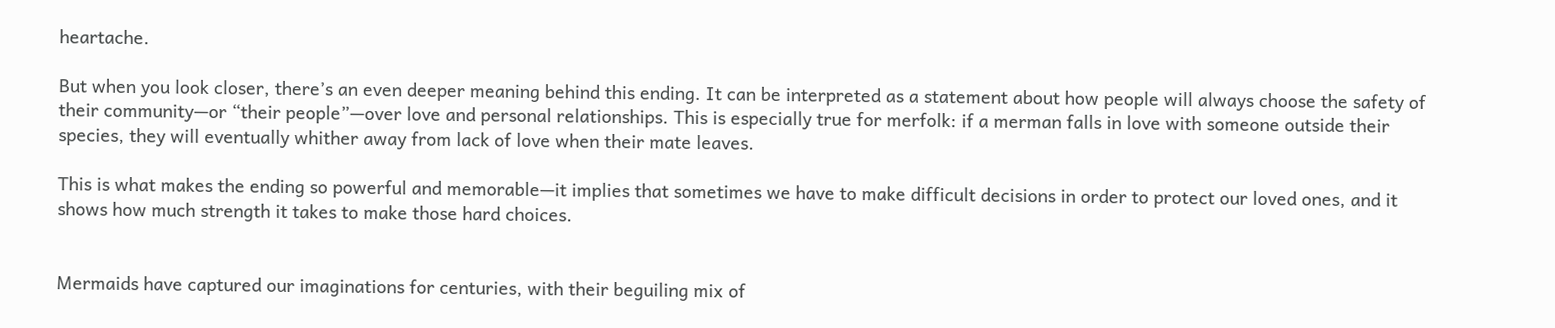heartache.

But when you look closer, there’s an even deeper meaning behind this ending. It can be interpreted as a statement about how people will always choose the safety of their community—or “their people”—over love and personal relationships. This is especially true for merfolk: if a merman falls in love with someone outside their species, they will eventually whither away from lack of love when their mate leaves.

This is what makes the ending so powerful and memorable—it implies that sometimes we have to make difficult decisions in order to protect our loved ones, and it shows how much strength it takes to make those hard choices.


Mermaids have captured our imaginations for centuries, with their beguiling mix of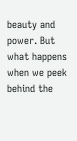beauty and power. But what happens when we peek behind the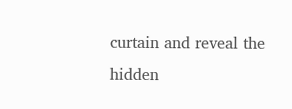curtain and reveal the hidden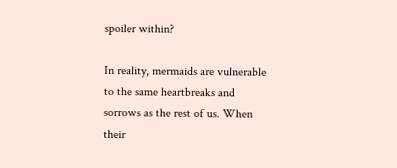spoiler within?

In reality, mermaids are vulnerable to the same heartbreaks and sorrows as the rest of us. When their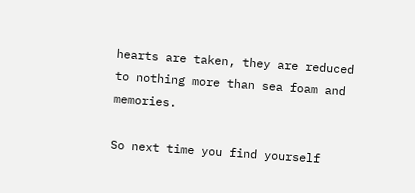hearts are taken, they are reduced to nothing more than sea foam and memories.

So next time you find yourself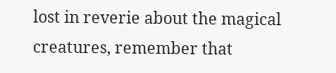lost in reverie about the magical creatures, remember that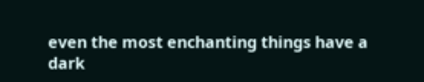even the most enchanting things have a dark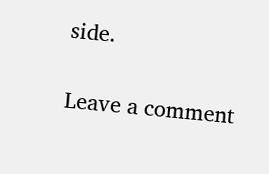side.

Leave a comment